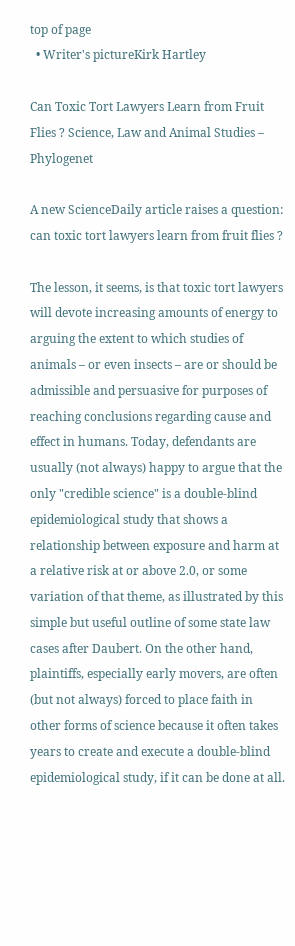top of page
  • Writer's pictureKirk Hartley

Can Toxic Tort Lawyers Learn from Fruit Flies ? Science, Law and Animal Studies – Phylogenet

A new ScienceDaily article raises a question: can toxic tort lawyers learn from fruit flies ?

The lesson, it seems, is that toxic tort lawyers will devote increasing amounts of energy to arguing the extent to which studies of animals – or even insects – are or should be admissible and persuasive for purposes of reaching conclusions regarding cause and effect in humans. Today, defendants are usually (not always) happy to argue that the only "credible science" is a double-blind epidemiological study that shows a relationship between exposure and harm at a relative risk at or above 2.0, or some variation of that theme, as illustrated by this simple but useful outline of some state law cases after Daubert. On the other hand, plaintiffs, especially early movers, are often (but not always) forced to place faith in other forms of science because it often takes years to create and execute a double-blind epidemiological study, if it can be done at all.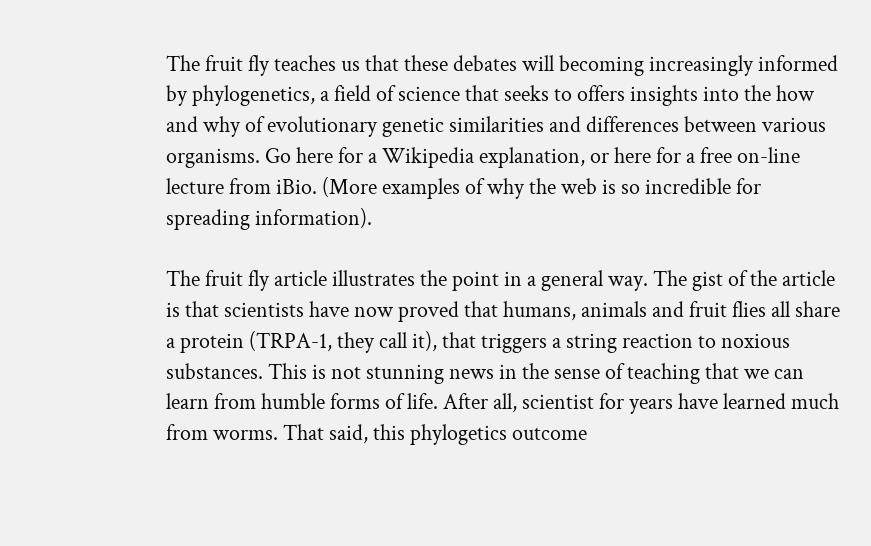The fruit fly teaches us that these debates will becoming increasingly informed by phylogenetics, a field of science that seeks to offers insights into the how and why of evolutionary genetic similarities and differences between various organisms. Go here for a Wikipedia explanation, or here for a free on-line lecture from iBio. (More examples of why the web is so incredible for spreading information).

The fruit fly article illustrates the point in a general way. The gist of the article is that scientists have now proved that humans, animals and fruit flies all share a protein (TRPA-1, they call it), that triggers a string reaction to noxious substances. This is not stunning news in the sense of teaching that we can learn from humble forms of life. After all, scientist for years have learned much from worms. That said, this phylogetics outcome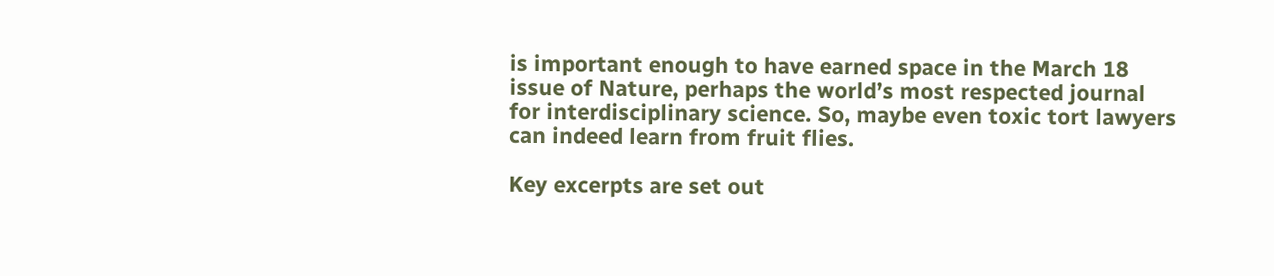is important enough to have earned space in the March 18 issue of Nature, perhaps the world’s most respected journal for interdisciplinary science. So, maybe even toxic tort lawyers can indeed learn from fruit flies.

Key excerpts are set out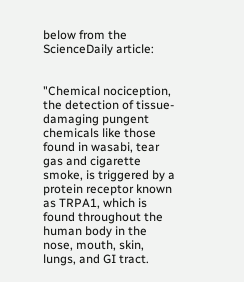below from the ScienceDaily article:


"Chemical nociception, the detection of tissue-damaging pungent chemicals like those found in wasabi, tear gas and cigarette smoke, is triggered by a protein receptor known as TRPA1, which is found throughout the human body in the nose, mouth, skin, lungs, and GI tract.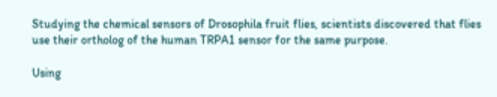Studying the chemical sensors of Drosophila fruit flies, scientists discovered that flies use their ortholog of the human TRPA1 sensor for the same purpose.

Using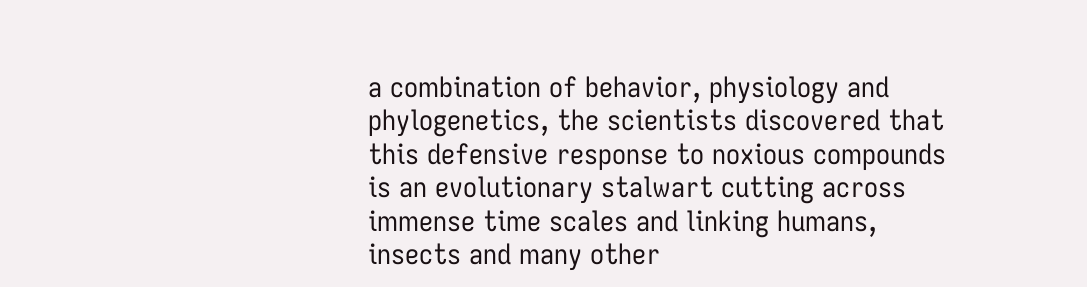a combination of behavior, physiology and phylogenetics, the scientists discovered that this defensive response to noxious compounds is an evolutionary stalwart cutting across immense time scales and linking humans, insects and many other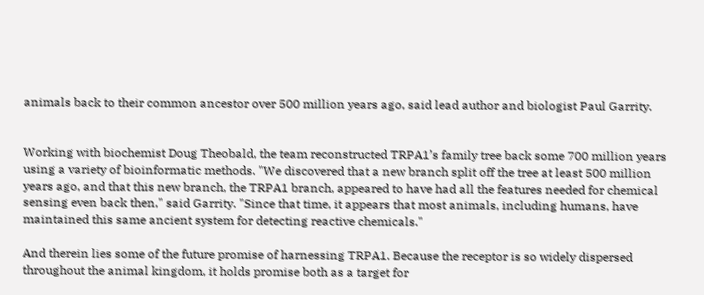animals back to their common ancestor over 500 million years ago, said lead author and biologist Paul Garrity.


Working with biochemist Doug Theobald, the team reconstructed TRPA1’s family tree back some 700 million years using a variety of bioinformatic methods. "We discovered that a new branch split off the tree at least 500 million years ago, and that this new branch, the TRPA1 branch, appeared to have had all the features needed for chemical sensing even back then," said Garrity. "Since that time, it appears that most animals, including humans, have maintained this same ancient system for detecting reactive chemicals."

And therein lies some of the future promise of harnessing TRPA1. Because the receptor is so widely dispersed throughout the animal kingdom, it holds promise both as a target for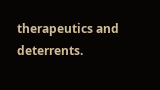therapeutics and deterrents.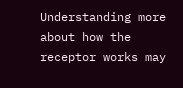Understanding more about how the receptor works may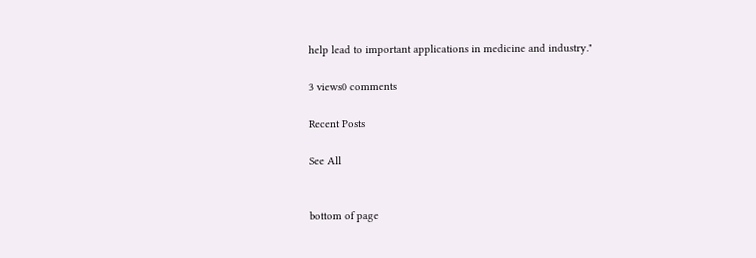help lead to important applications in medicine and industry."

3 views0 comments

Recent Posts

See All


bottom of page